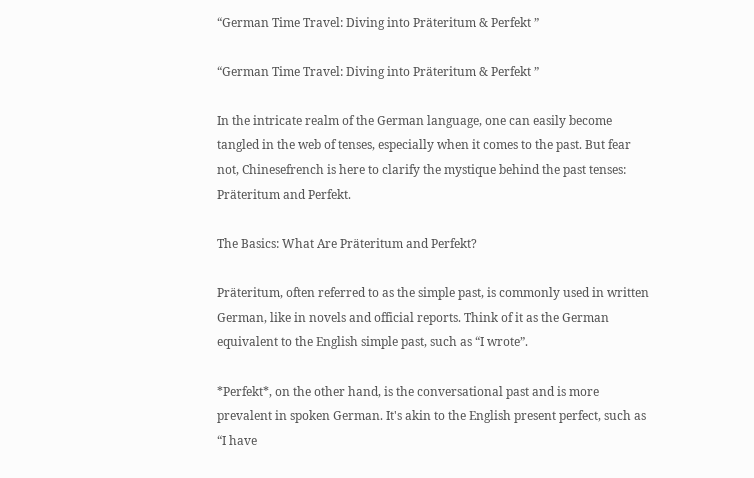“German Time Travel: Diving into Präteritum & Perfekt ”

“German Time Travel: Diving into Präteritum & Perfekt ”

In the intricate realm of the German language, one can easily become tangled in the web of tenses, especially when it comes to the past. But fear not, Chinesefrench is here to clarify the mystique behind the past tenses: Präteritum and Perfekt.

The Basics: What Are Präteritum and Perfekt?

Präteritum, often referred to as the simple past, is commonly used in written German, like in novels and official reports. Think of it as the German equivalent to the English simple past, such as “I wrote”.

*Perfekt*, on the other hand, is the conversational past and is more prevalent in spoken German. It's akin to the English present perfect, such as “I have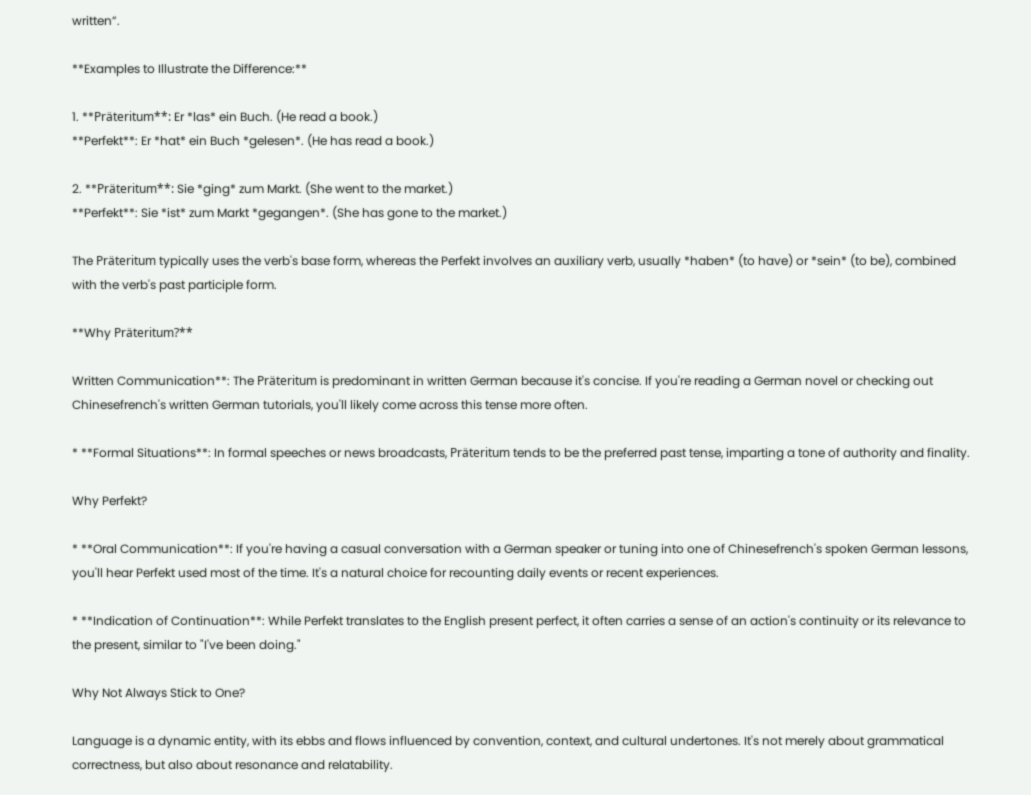written”.

**Examples to Illustrate the Difference:**

1. **Präteritum**: Er *las* ein Buch. (He read a book.)
**Perfekt**: Er *hat* ein Buch *gelesen*. (He has read a book.)

2. **Präteritum**: Sie *ging* zum Markt. (She went to the market.)
**Perfekt**: Sie *ist* zum Markt *gegangen*. (She has gone to the market.)

The Präteritum typically uses the verb's base form, whereas the Perfekt involves an auxiliary verb, usually *haben* (to have) or *sein* (to be), combined with the verb's past participle form.

**Why Präteritum?**

Written Communication**: The Präteritum is predominant in written German because it's concise. If you're reading a German novel or checking out Chinesefrench's written German tutorials, you'll likely come across this tense more often.

* **Formal Situations**: In formal speeches or news broadcasts, Präteritum tends to be the preferred past tense, imparting a tone of authority and finality.

Why Perfekt?

* **Oral Communication**: If you're having a casual conversation with a German speaker or tuning into one of Chinesefrench's spoken German lessons, you'll hear Perfekt used most of the time. It's a natural choice for recounting daily events or recent experiences.

* **Indication of Continuation**: While Perfekt translates to the English present perfect, it often carries a sense of an action's continuity or its relevance to the present, similar to "I've been doing."

Why Not Always Stick to One?

Language is a dynamic entity, with its ebbs and flows influenced by convention, context, and cultural undertones. It's not merely about grammatical correctness, but also about resonance and relatability.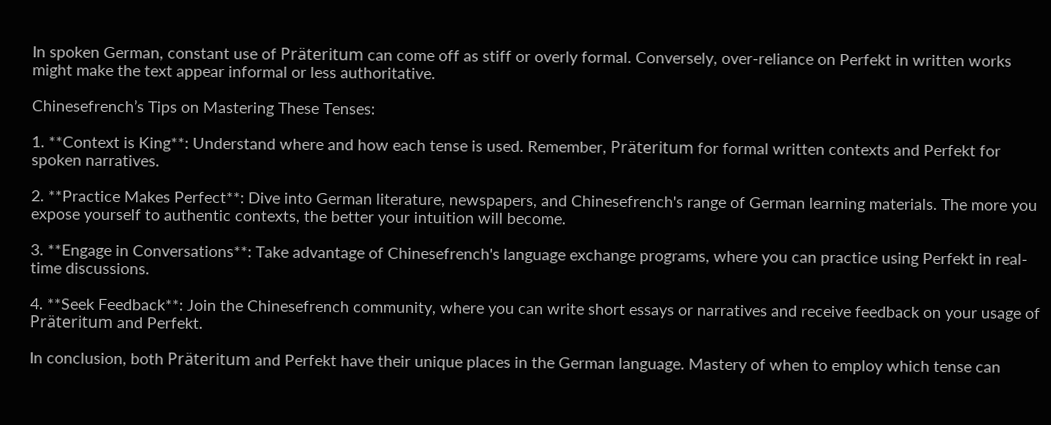In spoken German, constant use of Präteritum can come off as stiff or overly formal. Conversely, over-reliance on Perfekt in written works might make the text appear informal or less authoritative.

Chinesefrench’s Tips on Mastering These Tenses:

1. **Context is King**: Understand where and how each tense is used. Remember, Präteritum for formal written contexts and Perfekt for spoken narratives.

2. **Practice Makes Perfect**: Dive into German literature, newspapers, and Chinesefrench's range of German learning materials. The more you expose yourself to authentic contexts, the better your intuition will become.

3. **Engage in Conversations**: Take advantage of Chinesefrench's language exchange programs, where you can practice using Perfekt in real-time discussions.

4. **Seek Feedback**: Join the Chinesefrench community, where you can write short essays or narratives and receive feedback on your usage of Präteritum and Perfekt.

In conclusion, both Präteritum and Perfekt have their unique places in the German language. Mastery of when to employ which tense can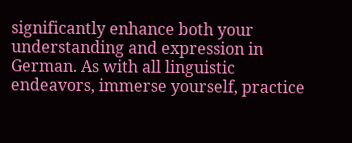significantly enhance both your understanding and expression in German. As with all linguistic endeavors, immerse yourself, practice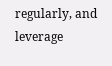regularly, and leverage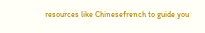resources like Chinesefrench to guide you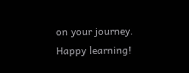on your journey. Happy learning!